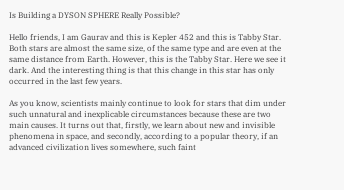Is Building a DYSON SPHERE Really Possible?

Hello friends, I am Gaurav and this is Kepler 452 and this is Tabby Star. Both stars are almost the same size, of the same type and are even at the same distance from Earth. However, this is the Tabby Star. Here we see it dark. And the interesting thing is that this change in this star has only occurred in the last few years.

As you know, scientists mainly continue to look for stars that dim under such unnatural and inexplicable circumstances because these are two main causes. It turns out that, firstly, we learn about new and invisible phenomena in space, and secondly, according to a popular theory, if an advanced civilization lives somewhere, such faint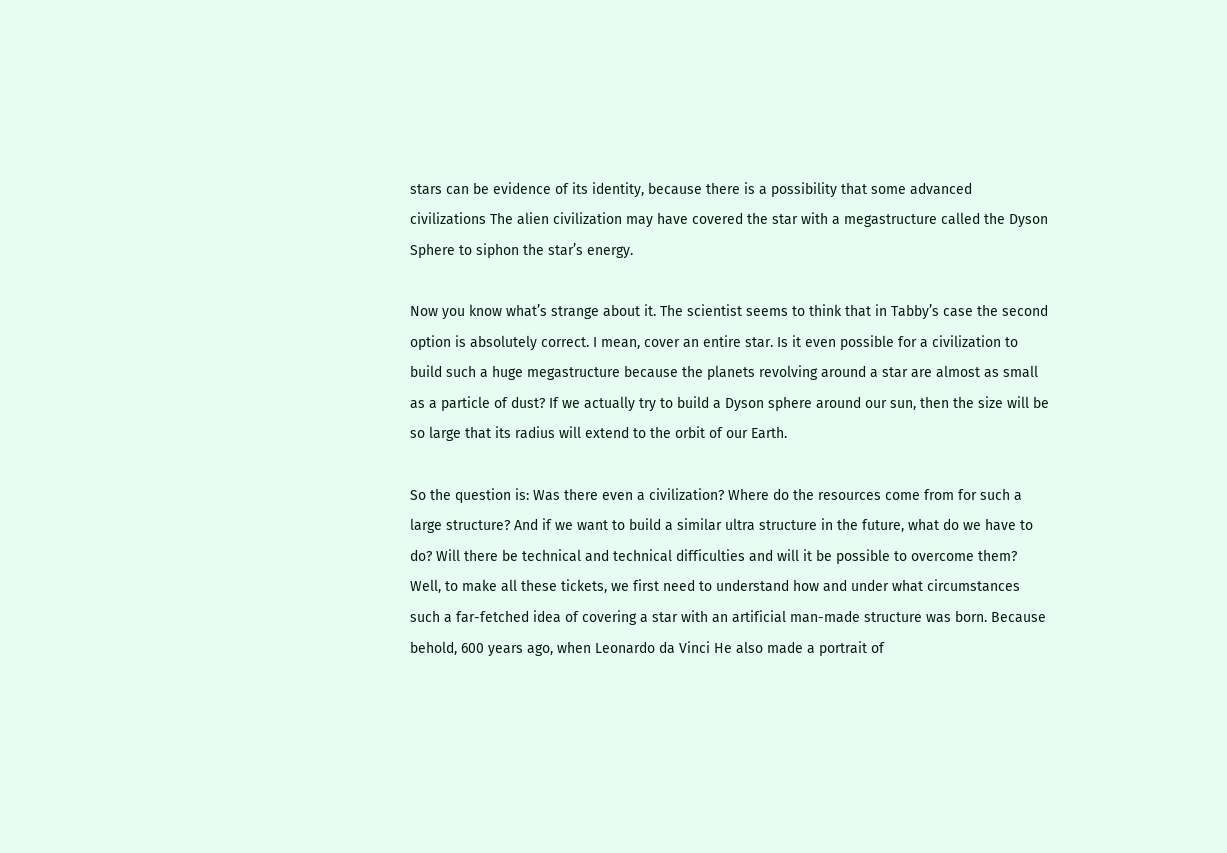stars can be evidence of its identity, because there is a possibility that some advanced civilizations The alien civilization may have covered the star with a megastructure called the Dyson Sphere to siphon the star’s energy.

Now you know what’s strange about it. The scientist seems to think that in Tabby’s case the second option is absolutely correct. I mean, cover an entire star. Is it even possible for a civilization to build such a huge megastructure because the planets revolving around a star are almost as small as a particle of dust? If we actually try to build a Dyson sphere around our sun, then the size will be so large that its radius will extend to the orbit of our Earth.

So the question is: Was there even a civilization? Where do the resources come from for such a large structure? And if we want to build a similar ultra structure in the future, what do we have to do? Will there be technical and technical difficulties and will it be possible to overcome them? Well, to make all these tickets, we first need to understand how and under what circumstances such a far-fetched idea of covering a star with an artificial man-made structure was born. Because behold, 600 years ago, when Leonardo da Vinci He also made a portrait of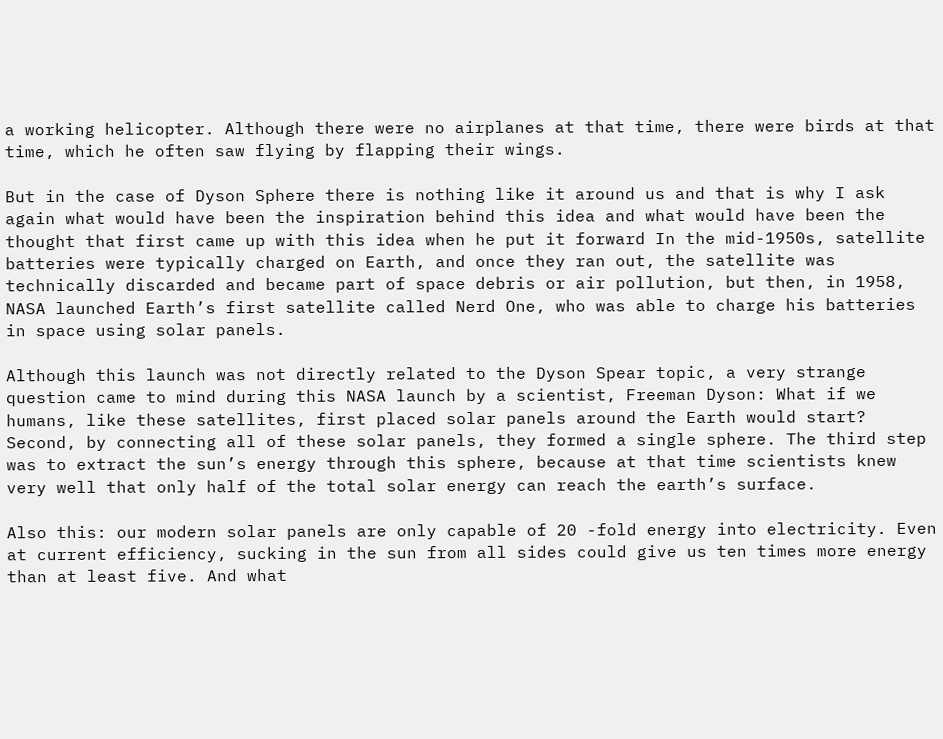a working helicopter. Although there were no airplanes at that time, there were birds at that time, which he often saw flying by flapping their wings.

But in the case of Dyson Sphere there is nothing like it around us and that is why I ask again what would have been the inspiration behind this idea and what would have been the thought that first came up with this idea when he put it forward In the mid-1950s, satellite batteries were typically charged on Earth, and once they ran out, the satellite was technically discarded and became part of space debris or air pollution, but then, in 1958, NASA launched Earth’s first satellite called Nerd One, who was able to charge his batteries in space using solar panels.

Although this launch was not directly related to the Dyson Spear topic, a very strange question came to mind during this NASA launch by a scientist, Freeman Dyson: What if we humans, like these satellites, first placed solar panels around the Earth would start? Second, by connecting all of these solar panels, they formed a single sphere. The third step was to extract the sun’s energy through this sphere, because at that time scientists knew very well that only half of the total solar energy can reach the earth’s surface.

Also this: our modern solar panels are only capable of 20 -fold energy into electricity. Even at current efficiency, sucking in the sun from all sides could give us ten times more energy than at least five. And what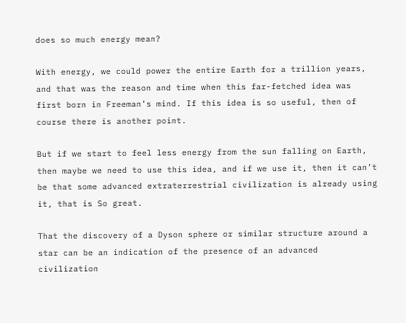does so much energy mean?

With energy, we could power the entire Earth for a trillion years, and that was the reason and time when this far-fetched idea was first born in Freeman’s mind. If this idea is so useful, then of course there is another point.

But if we start to feel less energy from the sun falling on Earth, then maybe we need to use this idea, and if we use it, then it can’t be that some advanced extraterrestrial civilization is already using it, that is So great.

That the discovery of a Dyson sphere or similar structure around a star can be an indication of the presence of an advanced civilization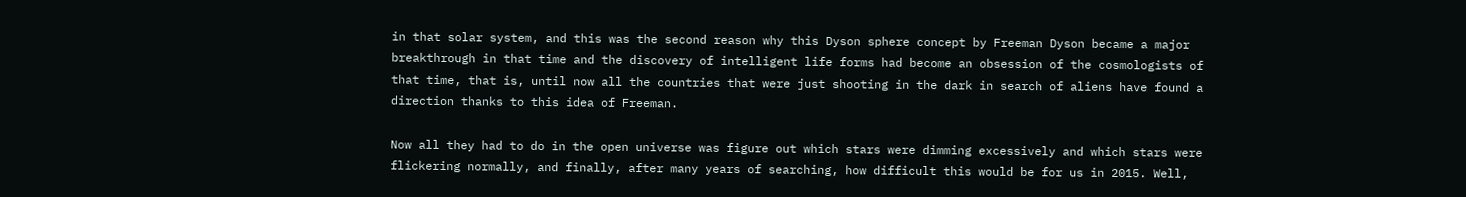in that solar system, and this was the second reason why this Dyson sphere concept by Freeman Dyson became a major breakthrough in that time and the discovery of intelligent life forms had become an obsession of the cosmologists of that time, that is, until now all the countries that were just shooting in the dark in search of aliens have found a direction thanks to this idea of Freeman.

Now all they had to do in the open universe was figure out which stars were dimming excessively and which stars were flickering normally, and finally, after many years of searching, how difficult this would be for us in 2015. Well,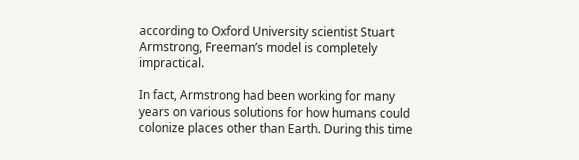according to Oxford University scientist Stuart Armstrong, Freeman’s model is completely impractical.

In fact, Armstrong had been working for many years on various solutions for how humans could colonize places other than Earth. During this time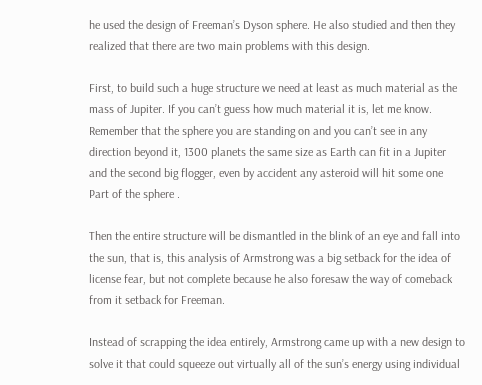he used the design of Freeman’s Dyson sphere. He also studied and then they realized that there are two main problems with this design.

First, to build such a huge structure we need at least as much material as the mass of Jupiter. If you can’t guess how much material it is, let me know. Remember that the sphere you are standing on and you can’t see in any direction beyond it, 1300 planets the same size as Earth can fit in a Jupiter and the second big flogger, even by accident any asteroid will hit some one Part of the sphere .

Then the entire structure will be dismantled in the blink of an eye and fall into the sun, that is, this analysis of Armstrong was a big setback for the idea of license fear, but not complete because he also foresaw the way of comeback from it setback for Freeman.

Instead of scrapping the idea entirely, Armstrong came up with a new design to solve it that could squeeze out virtually all of the sun’s energy using individual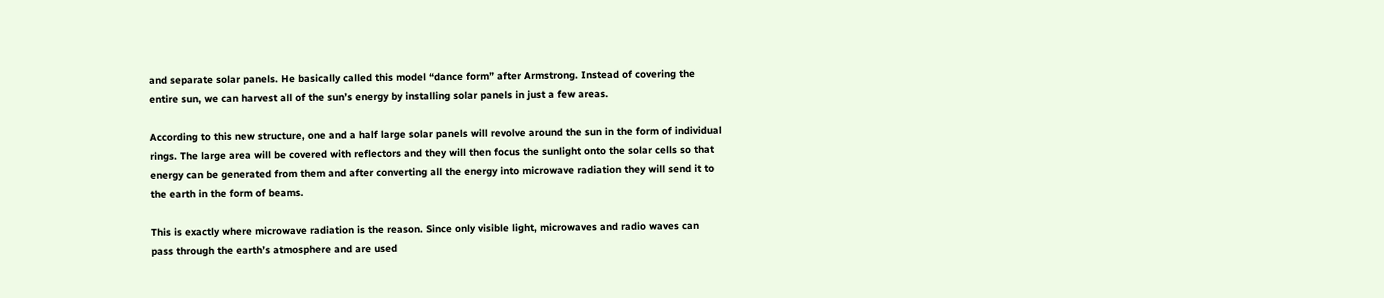and separate solar panels. He basically called this model “dance form” after Armstrong. Instead of covering the entire sun, we can harvest all of the sun’s energy by installing solar panels in just a few areas.

According to this new structure, one and a half large solar panels will revolve around the sun in the form of individual rings. The large area will be covered with reflectors and they will then focus the sunlight onto the solar cells so that energy can be generated from them and after converting all the energy into microwave radiation they will send it to the earth in the form of beams.

This is exactly where microwave radiation is the reason. Since only visible light, microwaves and radio waves can pass through the earth’s atmosphere and are used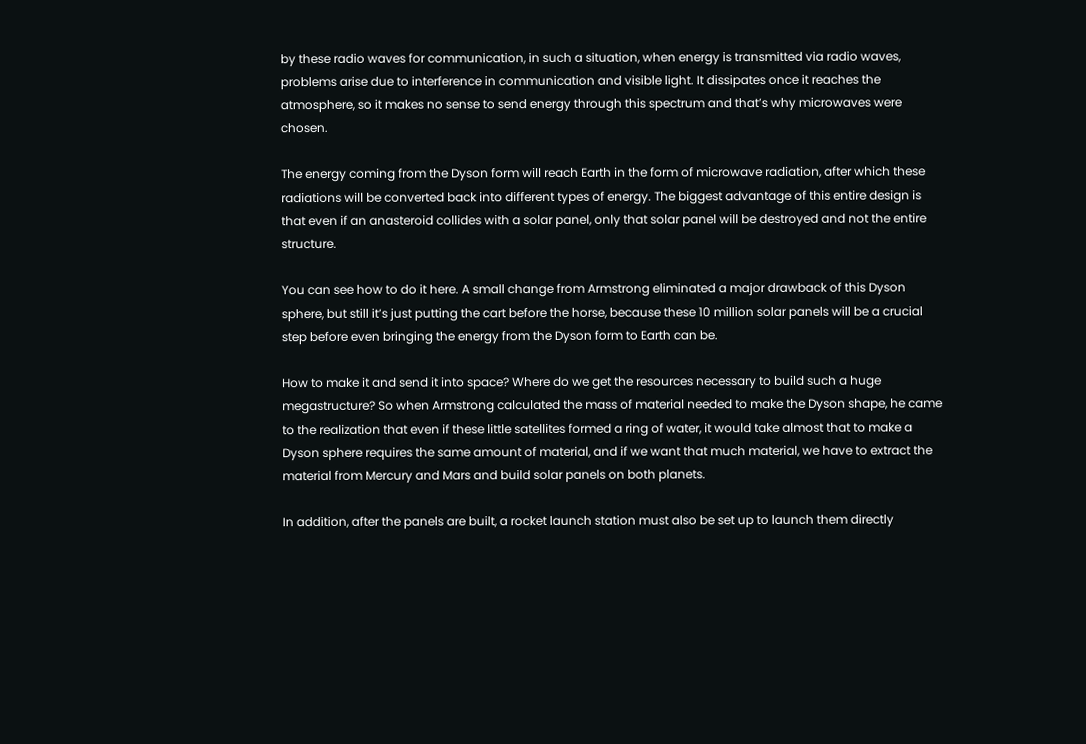by these radio waves for communication, in such a situation, when energy is transmitted via radio waves, problems arise due to interference in communication and visible light. It dissipates once it reaches the atmosphere, so it makes no sense to send energy through this spectrum and that’s why microwaves were chosen.

The energy coming from the Dyson form will reach Earth in the form of microwave radiation, after which these radiations will be converted back into different types of energy. The biggest advantage of this entire design is that even if an anasteroid collides with a solar panel, only that solar panel will be destroyed and not the entire structure.

You can see how to do it here. A small change from Armstrong eliminated a major drawback of this Dyson sphere, but still it’s just putting the cart before the horse, because these 10 million solar panels will be a crucial step before even bringing the energy from the Dyson form to Earth can be.

How to make it and send it into space? Where do we get the resources necessary to build such a huge megastructure? So when Armstrong calculated the mass of material needed to make the Dyson shape, he came to the realization that even if these little satellites formed a ring of water, it would take almost that to make a Dyson sphere requires the same amount of material, and if we want that much material, we have to extract the material from Mercury and Mars and build solar panels on both planets.

In addition, after the panels are built, a rocket launch station must also be set up to launch them directly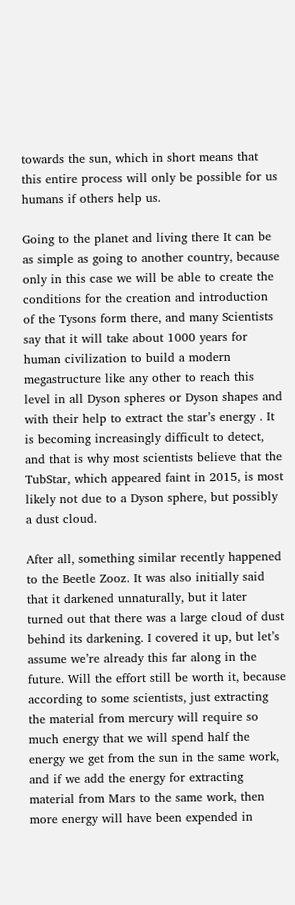towards the sun, which in short means that this entire process will only be possible for us humans if others help us.

Going to the planet and living there It can be as simple as going to another country, because only in this case we will be able to create the conditions for the creation and introduction of the Tysons form there, and many Scientists say that it will take about 1000 years for human civilization to build a modern megastructure like any other to reach this level in all Dyson spheres or Dyson shapes and with their help to extract the star’s energy . It is becoming increasingly difficult to detect, and that is why most scientists believe that the TubStar, which appeared faint in 2015, is most likely not due to a Dyson sphere, but possibly a dust cloud.

After all, something similar recently happened to the Beetle Zooz. It was also initially said that it darkened unnaturally, but it later turned out that there was a large cloud of dust behind its darkening. I covered it up, but let’s assume we’re already this far along in the future. Will the effort still be worth it, because according to some scientists, just extracting the material from mercury will require so much energy that we will spend half the energy we get from the sun in the same work, and if we add the energy for extracting material from Mars to the same work, then more energy will have been expended in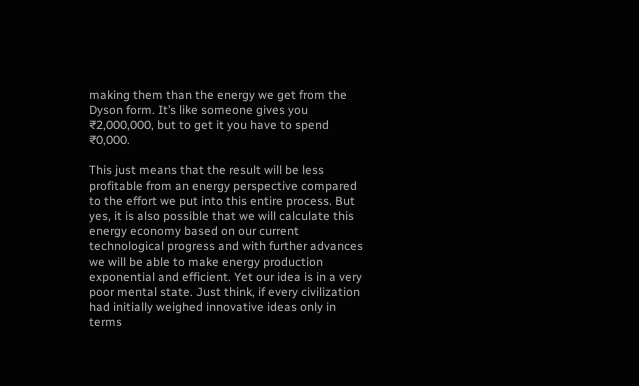making them than the energy we get from the Dyson form. It’s like someone gives you ₹2,000,000, but to get it you have to spend ₹0,000.

This just means that the result will be less profitable from an energy perspective compared to the effort we put into this entire process. But yes, it is also possible that we will calculate this energy economy based on our current technological progress and with further advances we will be able to make energy production exponential and efficient. Yet our idea is in a very poor mental state. Just think, if every civilization had initially weighed innovative ideas only in terms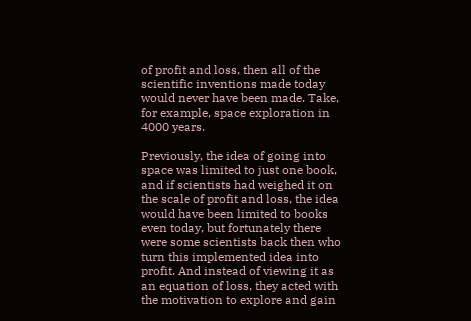of profit and loss, then all of the scientific inventions made today would never have been made. Take, for example, space exploration in 4000 years.

Previously, the idea of going into space was limited to just one book, and if scientists had weighed it on the scale of profit and loss, the idea would have been limited to books even today, but fortunately there were some scientists back then who turn this implemented idea into profit. And instead of viewing it as an equation of loss, they acted with the motivation to explore and gain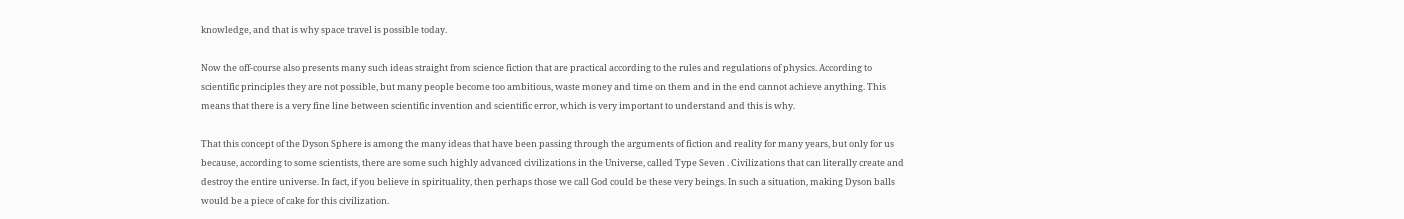knowledge, and that is why space travel is possible today.

Now the off-course also presents many such ideas straight from science fiction that are practical according to the rules and regulations of physics. According to scientific principles they are not possible, but many people become too ambitious, waste money and time on them and in the end cannot achieve anything. This means that there is a very fine line between scientific invention and scientific error, which is very important to understand and this is why.

That this concept of the Dyson Sphere is among the many ideas that have been passing through the arguments of fiction and reality for many years, but only for us because, according to some scientists, there are some such highly advanced civilizations in the Universe, called Type Seven . Civilizations that can literally create and destroy the entire universe. In fact, if you believe in spirituality, then perhaps those we call God could be these very beings. In such a situation, making Dyson balls would be a piece of cake for this civilization.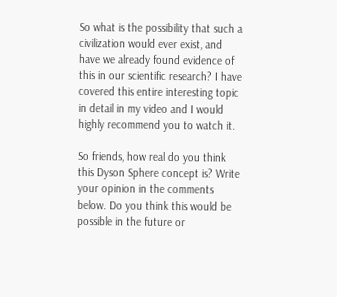So what is the possibility that such a civilization would ever exist, and have we already found evidence of this in our scientific research? I have covered this entire interesting topic in detail in my video and I would highly recommend you to watch it.

So friends, how real do you think this Dyson Sphere concept is? Write your opinion in the comments below. Do you think this would be possible in the future or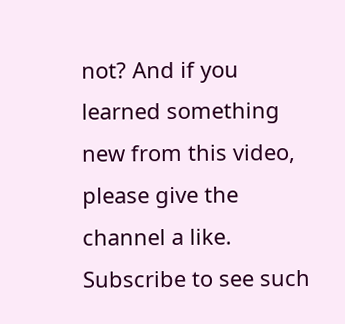not? And if you learned something new from this video, please give the channel a like. Subscribe to see such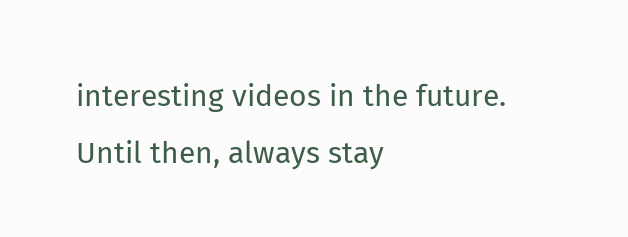interesting videos in the future. Until then, always stay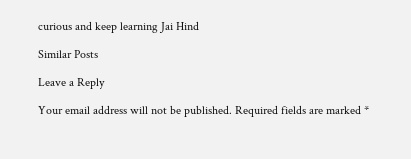curious and keep learning Jai Hind

Similar Posts

Leave a Reply

Your email address will not be published. Required fields are marked *